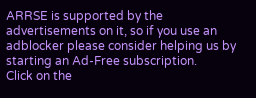ARRSE is supported by the advertisements on it, so if you use an adblocker please consider helping us by starting an Ad-Free subscription.
Click on the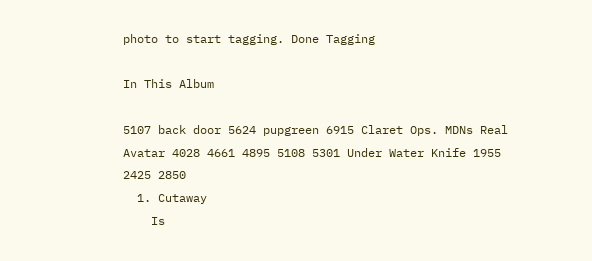photo to start tagging. Done Tagging

In This Album

5107 back door 5624 pupgreen 6915 Claret Ops. MDNs Real Avatar 4028 4661 4895 5108 5301 Under Water Knife 1955 2425 2850
  1. Cutaway
    Is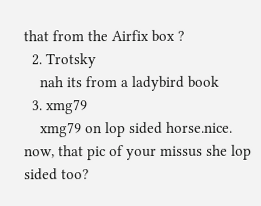that from the Airfix box ?
  2. Trotsky
    nah its from a ladybird book
  3. xmg79
    xmg79 on lop sided horse.nice. now, that pic of your missus she lop sided too?